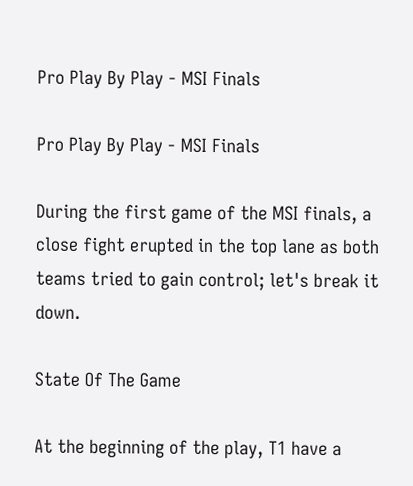Pro Play By Play - MSI Finals

Pro Play By Play - MSI Finals

During the first game of the MSI finals, a close fight erupted in the top lane as both teams tried to gain control; let's break it down.

State Of The Game

At the beginning of the play, T1 have a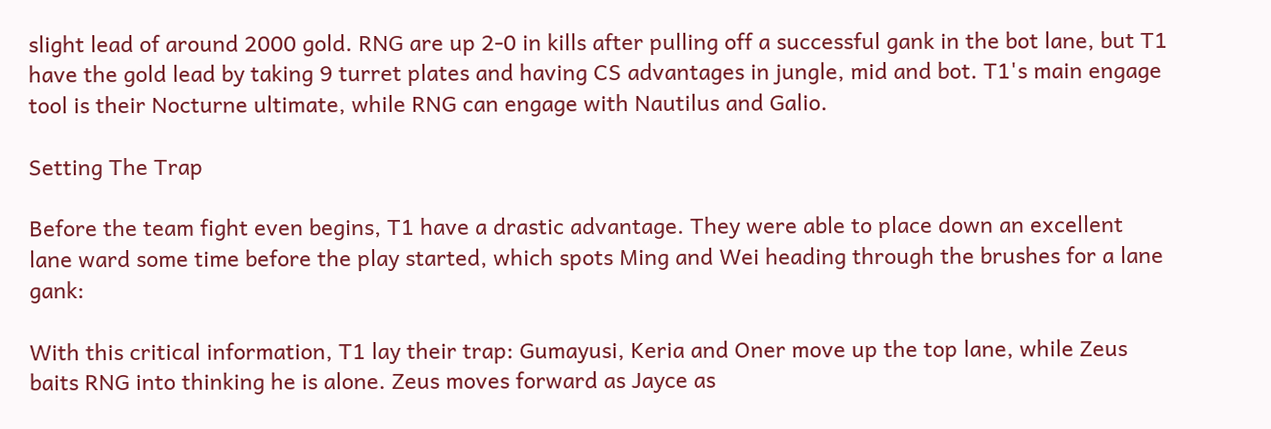slight lead of around 2000 gold. RNG are up 2-0 in kills after pulling off a successful gank in the bot lane, but T1 have the gold lead by taking 9 turret plates and having CS advantages in jungle, mid and bot. T1's main engage tool is their Nocturne ultimate, while RNG can engage with Nautilus and Galio.

Setting The Trap

Before the team fight even begins, T1 have a drastic advantage. They were able to place down an excellent lane ward some time before the play started, which spots Ming and Wei heading through the brushes for a lane gank:

With this critical information, T1 lay their trap: Gumayusi, Keria and Oner move up the top lane, while Zeus baits RNG into thinking he is alone. Zeus moves forward as Jayce as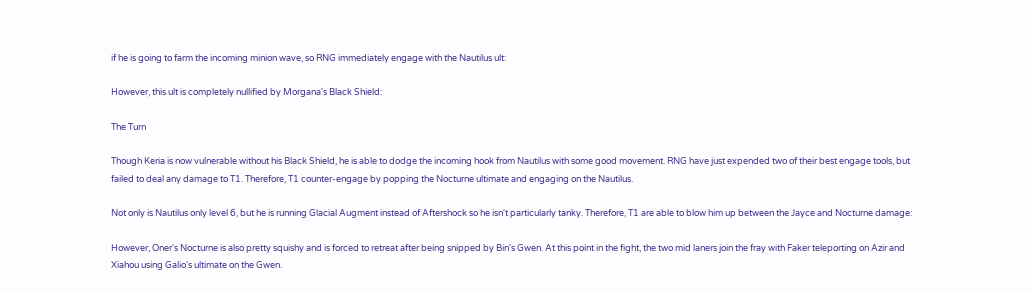if he is going to farm the incoming minion wave, so RNG immediately engage with the Nautilus ult:

However, this ult is completely nullified by Morgana's Black Shield:

The Turn

Though Keria is now vulnerable without his Black Shield, he is able to dodge the incoming hook from Nautilus with some good movement. RNG have just expended two of their best engage tools, but failed to deal any damage to T1. Therefore, T1 counter-engage by popping the Nocturne ultimate and engaging on the Nautilus.

Not only is Nautilus only level 6, but he is running Glacial Augment instead of Aftershock so he isn't particularly tanky. Therefore, T1 are able to blow him up between the Jayce and Nocturne damage:

However, Oner's Nocturne is also pretty squishy and is forced to retreat after being snipped by Bin's Gwen. At this point in the fight, the two mid laners join the fray with Faker teleporting on Azir and Xiahou using Galio's ultimate on the Gwen.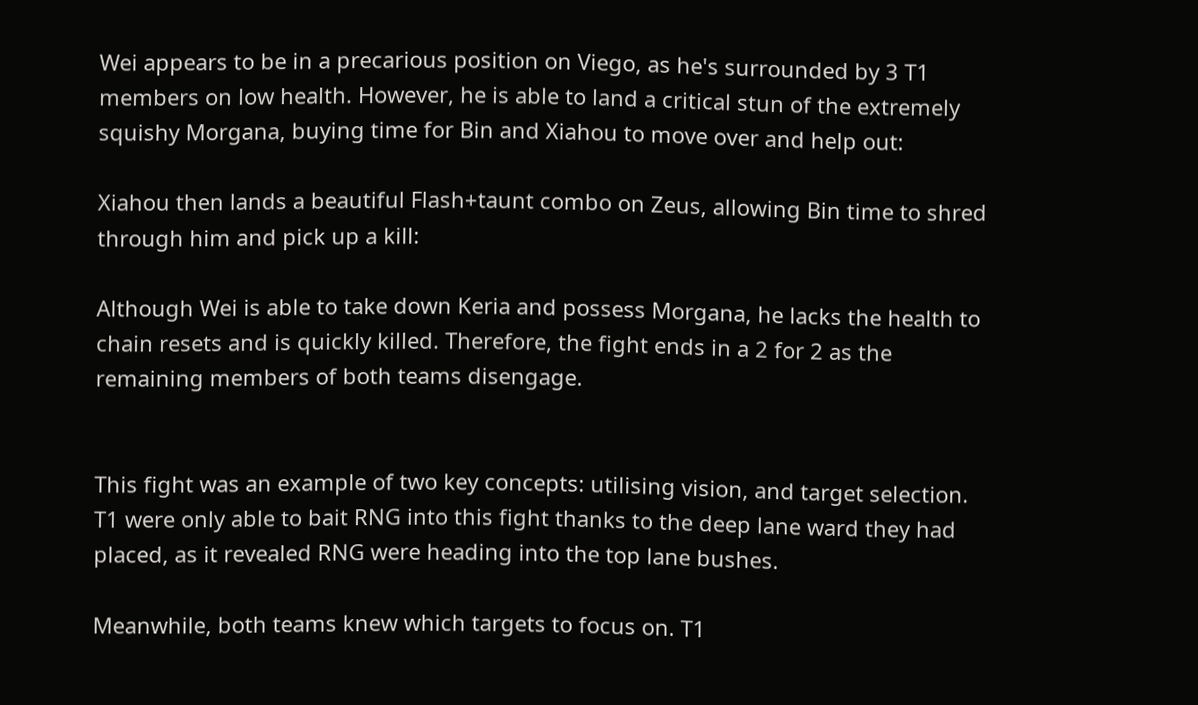Wei appears to be in a precarious position on Viego, as he's surrounded by 3 T1 members on low health. However, he is able to land a critical stun of the extremely squishy Morgana, buying time for Bin and Xiahou to move over and help out:

Xiahou then lands a beautiful Flash+taunt combo on Zeus, allowing Bin time to shred through him and pick up a kill:

Although Wei is able to take down Keria and possess Morgana, he lacks the health to chain resets and is quickly killed. Therefore, the fight ends in a 2 for 2 as the remaining members of both teams disengage.


This fight was an example of two key concepts: utilising vision, and target selection. T1 were only able to bait RNG into this fight thanks to the deep lane ward they had placed, as it revealed RNG were heading into the top lane bushes.

Meanwhile, both teams knew which targets to focus on. T1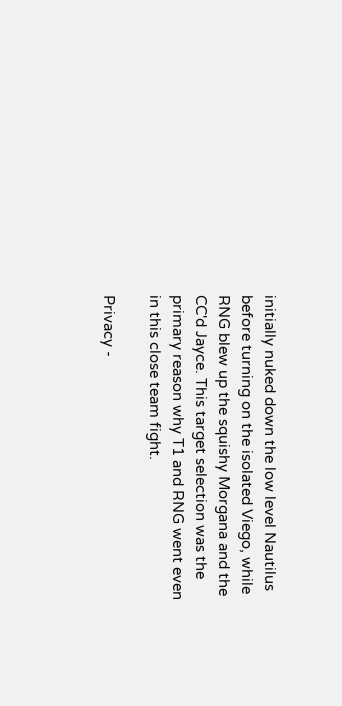initially nuked down the low level Nautilus before turning on the isolated Viego, while RNG blew up the squishy Morgana and the CC'd Jayce. This target selection was the primary reason why T1 and RNG went even in this close team fight.

Privacy -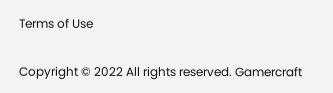Terms of Use

Copyright © 2022 All rights reserved. Gamercraft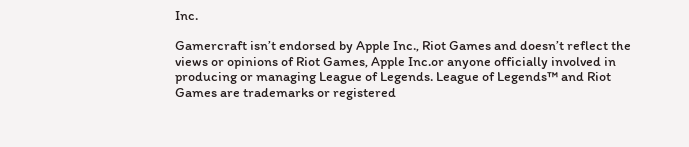Inc.

Gamercraft isn’t endorsed by Apple Inc., Riot Games and doesn’t reflect the views or opinions of Riot Games, Apple Inc.or anyone officially involved in producing or managing League of Legends. League of Legends™ and Riot Games are trademarks or registered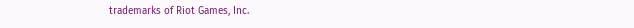trademarks of Riot Games, Inc.